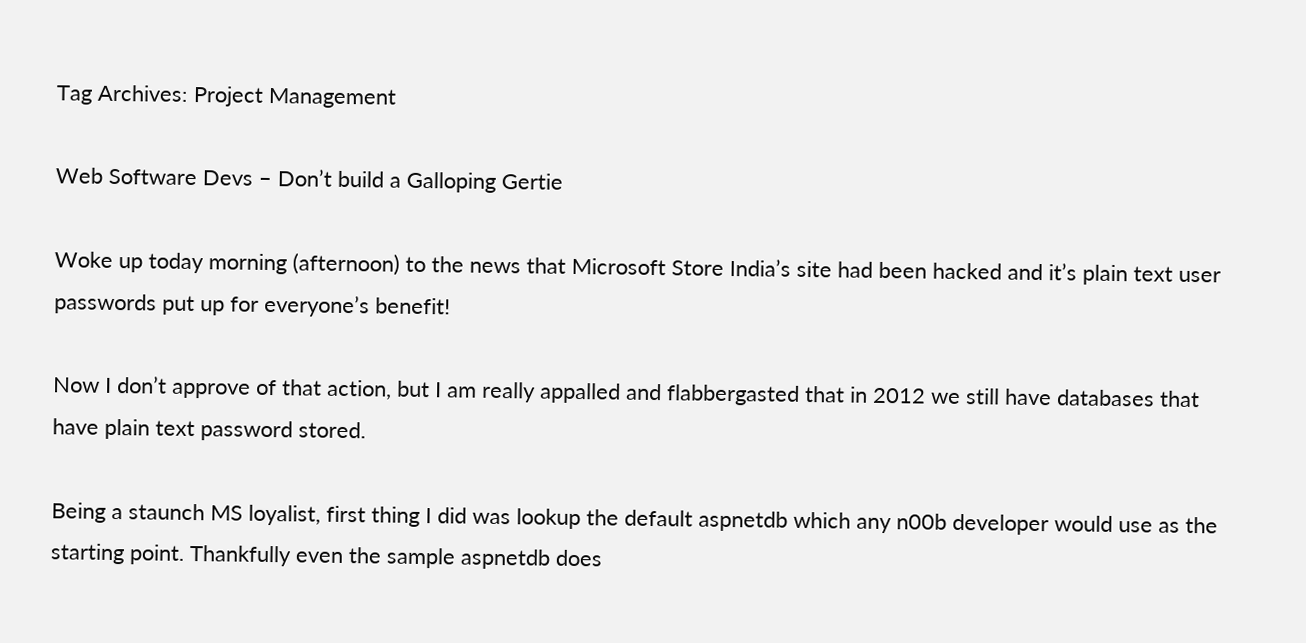Tag Archives: Project Management

Web Software Devs – Don’t build a Galloping Gertie

Woke up today morning (afternoon) to the news that Microsoft Store India’s site had been hacked and it’s plain text user passwords put up for everyone’s benefit!

Now I don’t approve of that action, but I am really appalled and flabbergasted that in 2012 we still have databases that have plain text password stored.

Being a staunch MS loyalist, first thing I did was lookup the default aspnetdb which any n00b developer would use as the starting point. Thankfully even the sample aspnetdb does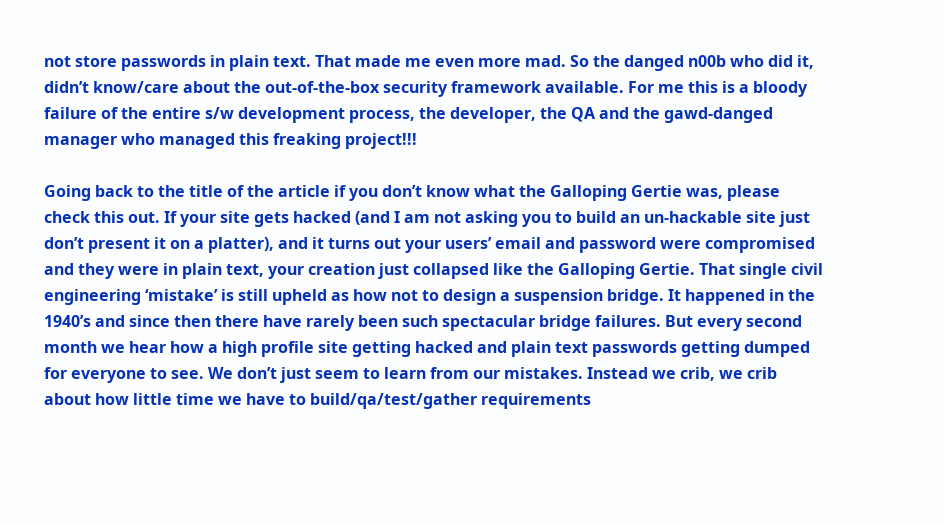not store passwords in plain text. That made me even more mad. So the danged n00b who did it, didn’t know/care about the out-of-the-box security framework available. For me this is a bloody failure of the entire s/w development process, the developer, the QA and the gawd-danged manager who managed this freaking project!!!

Going back to the title of the article if you don’t know what the Galloping Gertie was, please check this out. If your site gets hacked (and I am not asking you to build an un-hackable site just don’t present it on a platter), and it turns out your users’ email and password were compromised and they were in plain text, your creation just collapsed like the Galloping Gertie. That single civil engineering ‘mistake’ is still upheld as how not to design a suspension bridge. It happened in the 1940’s and since then there have rarely been such spectacular bridge failures. But every second month we hear how a high profile site getting hacked and plain text passwords getting dumped for everyone to see. We don’t just seem to learn from our mistakes. Instead we crib, we crib about how little time we have to build/qa/test/gather requirements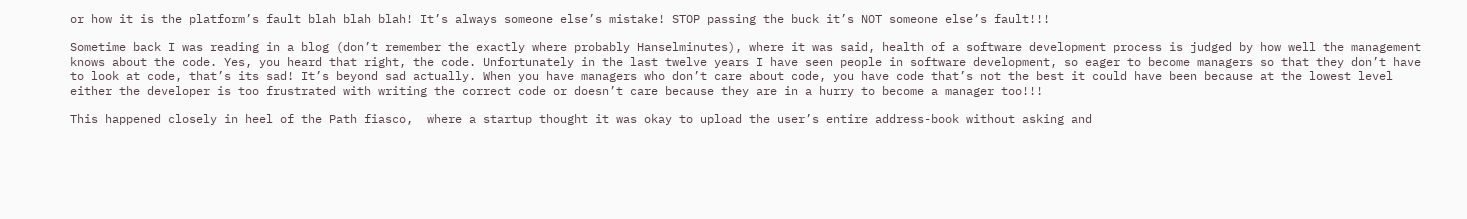or how it is the platform’s fault blah blah blah! It’s always someone else’s mistake! STOP passing the buck it’s NOT someone else’s fault!!!

Sometime back I was reading in a blog (don’t remember the exactly where probably Hanselminutes), where it was said, health of a software development process is judged by how well the management knows about the code. Yes, you heard that right, the code. Unfortunately in the last twelve years I have seen people in software development, so eager to become managers so that they don’t have to look at code, that’s its sad! It’s beyond sad actually. When you have managers who don’t care about code, you have code that’s not the best it could have been because at the lowest level either the developer is too frustrated with writing the correct code or doesn’t care because they are in a hurry to become a manager too!!!

This happened closely in heel of the Path fiasco,  where a startup thought it was okay to upload the user’s entire address-book without asking and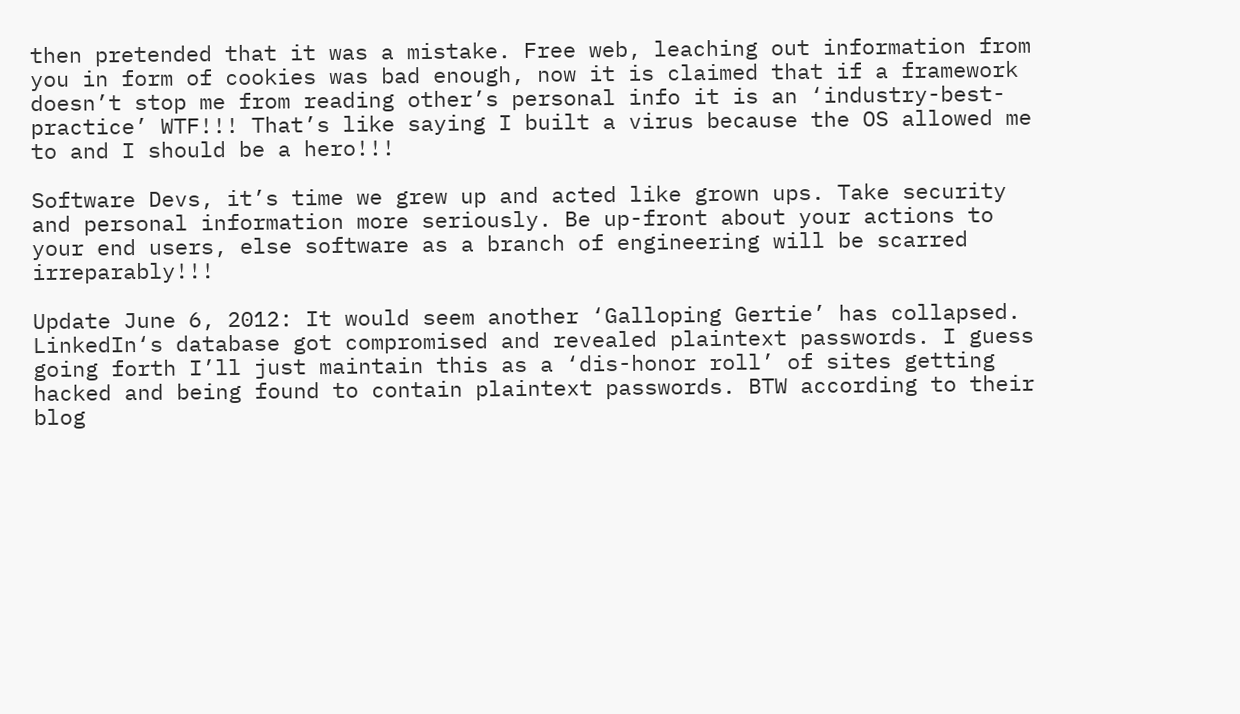then pretended that it was a mistake. Free web, leaching out information from you in form of cookies was bad enough, now it is claimed that if a framework doesn’t stop me from reading other’s personal info it is an ‘industry-best-practice’ WTF!!! That’s like saying I built a virus because the OS allowed me to and I should be a hero!!!

Software Devs, it’s time we grew up and acted like grown ups. Take security and personal information more seriously. Be up-front about your actions to your end users, else software as a branch of engineering will be scarred irreparably!!!

Update June 6, 2012: It would seem another ‘Galloping Gertie’ has collapsed. LinkedIn‘s database got compromised and revealed plaintext passwords. I guess going forth I’ll just maintain this as a ‘dis-honor roll’ of sites getting hacked and being found to contain plaintext passwords. BTW according to their blog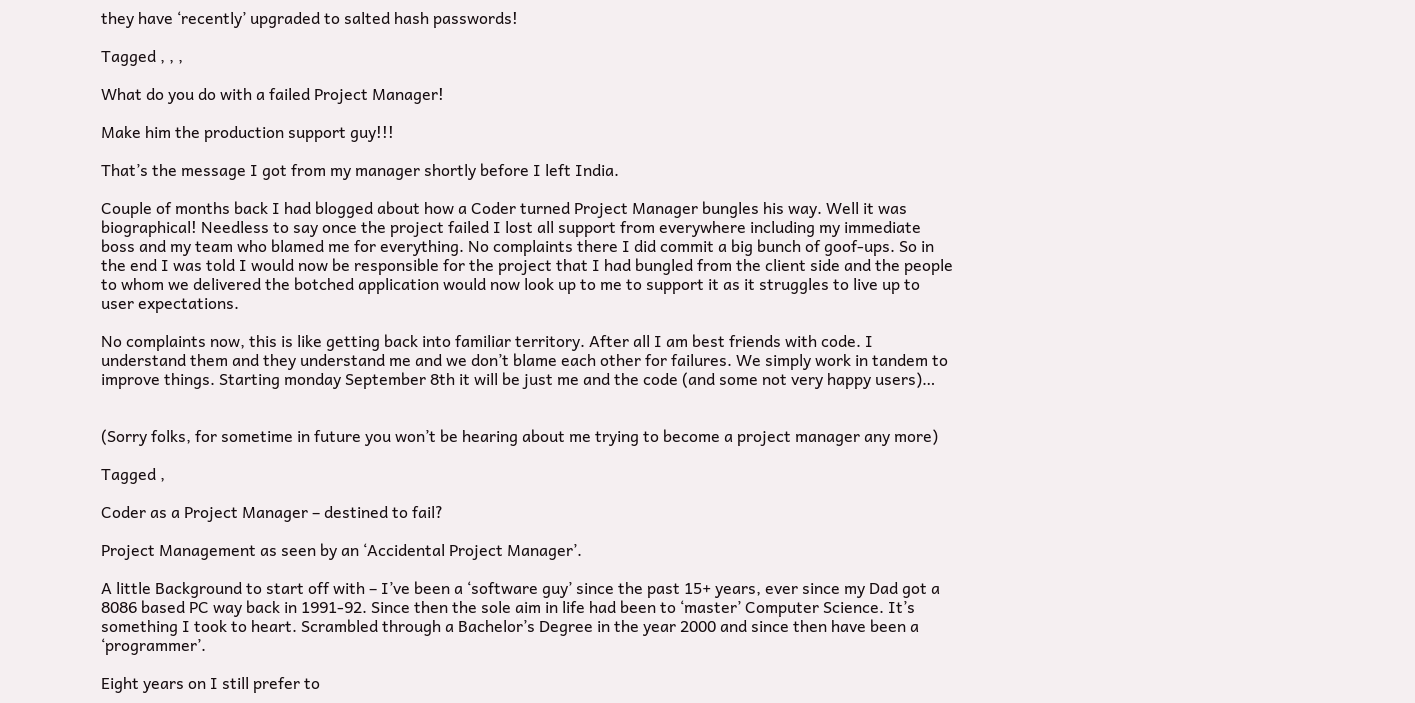they have ‘recently’ upgraded to salted hash passwords!

Tagged , , ,

What do you do with a failed Project Manager!

Make him the production support guy!!!

That’s the message I got from my manager shortly before I left India.

Couple of months back I had blogged about how a Coder turned Project Manager bungles his way. Well it was biographical! Needless to say once the project failed I lost all support from everywhere including my immediate boss and my team who blamed me for everything. No complaints there I did commit a big bunch of goof-ups. So in the end I was told I would now be responsible for the project that I had bungled from the client side and the people to whom we delivered the botched application would now look up to me to support it as it struggles to live up to user expectations.

No complaints now, this is like getting back into familiar territory. After all I am best friends with code. I understand them and they understand me and we don’t blame each other for failures. We simply work in tandem to improve things. Starting monday September 8th it will be just me and the code (and some not very happy users)…


(Sorry folks, for sometime in future you won’t be hearing about me trying to become a project manager any more)

Tagged ,

Coder as a Project Manager – destined to fail?

Project Management as seen by an ‘Accidental Project Manager’.

A little Background to start off with – I’ve been a ‘software guy’ since the past 15+ years, ever since my Dad got a 8086 based PC way back in 1991-92. Since then the sole aim in life had been to ‘master’ Computer Science. It’s something I took to heart. Scrambled through a Bachelor’s Degree in the year 2000 and since then have been a ‘programmer’.

Eight years on I still prefer to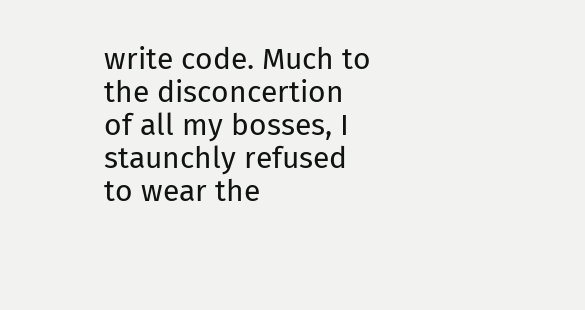write code. Much to the disconcertion of all my bosses, I staunchly refused to wear the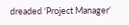dreaded ‘Project Manager’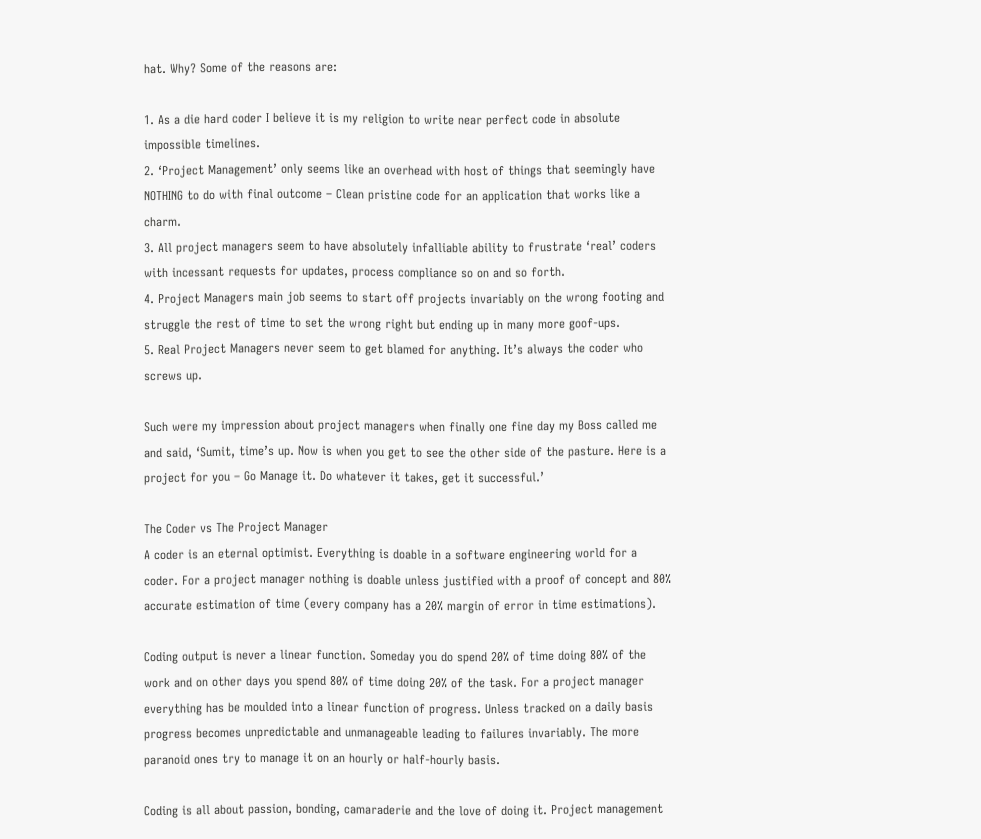hat. Why? Some of the reasons are:

1. As a die hard coder I believe it is my religion to write near perfect code in absolute impossible timelines.
2. ‘Project Management’ only seems like an overhead with host of things that seemingly have NOTHING to do with final outcome – Clean pristine code for an application that works like a charm.
3. All project managers seem to have absolutely infalliable ability to frustrate ‘real’ coders with incessant requests for updates, process compliance so on and so forth.
4. Project Managers main job seems to start off projects invariably on the wrong footing and struggle the rest of time to set the wrong right but ending up in many more goof-ups.
5. Real Project Managers never seem to get blamed for anything. It’s always the coder who screws up.

Such were my impression about project managers when finally one fine day my Boss called me and said, ‘Sumit, time’s up. Now is when you get to see the other side of the pasture. Here is a project for you – Go Manage it. Do whatever it takes, get it successful.’

The Coder vs The Project Manager
A coder is an eternal optimist. Everything is doable in a software engineering world for a coder. For a project manager nothing is doable unless justified with a proof of concept and 80% accurate estimation of time (every company has a 20% margin of error in time estimations).

Coding output is never a linear function. Someday you do spend 20% of time doing 80% of the work and on other days you spend 80% of time doing 20% of the task. For a project manager everything has be moulded into a linear function of progress. Unless tracked on a daily basis progress becomes unpredictable and unmanageable leading to failures invariably. The more paranoid ones try to manage it on an hourly or half-hourly basis.

Coding is all about passion, bonding, camaraderie and the love of doing it. Project management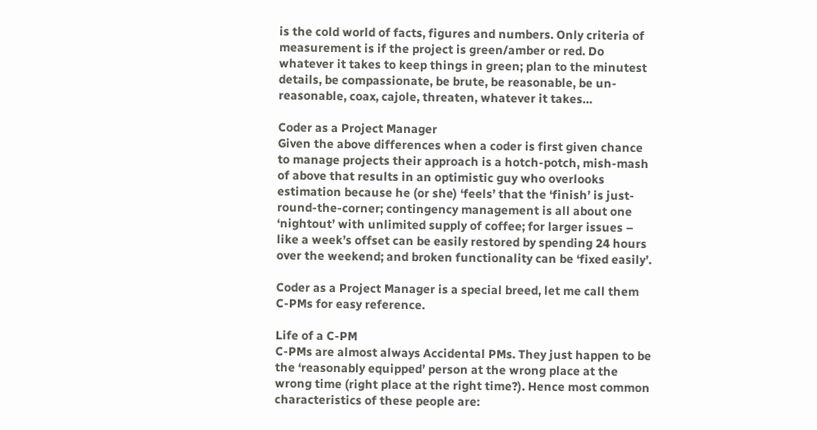is the cold world of facts, figures and numbers. Only criteria of measurement is if the project is green/amber or red. Do whatever it takes to keep things in green; plan to the minutest details, be compassionate, be brute, be reasonable, be un-reasonable, coax, cajole, threaten, whatever it takes…

Coder as a Project Manager
Given the above differences when a coder is first given chance to manage projects their approach is a hotch-potch, mish-mash of above that results in an optimistic guy who overlooks estimation because he (or she) ‘feels’ that the ‘finish’ is just-round-the-corner; contingency management is all about one ‘nightout’ with unlimited supply of coffee; for larger issues – like a week’s offset can be easily restored by spending 24 hours over the weekend; and broken functionality can be ‘fixed easily’.

Coder as a Project Manager is a special breed, let me call them C-PMs for easy reference.

Life of a C-PM
C-PMs are almost always Accidental PMs. They just happen to be the ‘reasonably equipped’ person at the wrong place at the wrong time (right place at the right time?). Hence most common characteristics of these people are: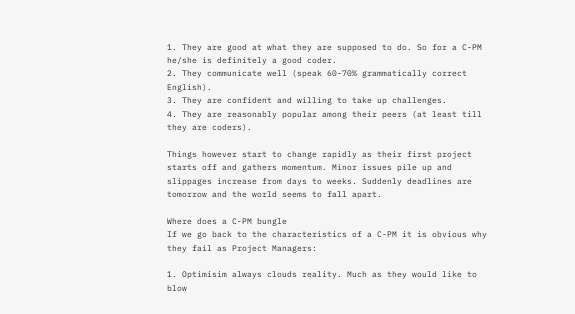1. They are good at what they are supposed to do. So for a C-PM he/she is definitely a good coder.
2. They communicate well (speak 60-70% grammatically correct English).
3. They are confident and willing to take up challenges.
4. They are reasonably popular among their peers (at least till they are coders).

Things however start to change rapidly as their first project starts off and gathers momentum. Minor issues pile up and slippages increase from days to weeks. Suddenly deadlines are tomorrow and the world seems to fall apart.

Where does a C-PM bungle
If we go back to the characteristics of a C-PM it is obvious why they fail as Project Managers:

1. Optimisim always clouds reality. Much as they would like to blow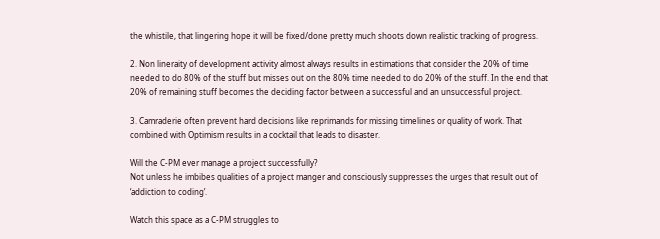the whistile, that lingering hope it will be fixed/done pretty much shoots down realistic tracking of progress.

2. Non lineraity of development activity almost always results in estimations that consider the 20% of time needed to do 80% of the stuff but misses out on the 80% time needed to do 20% of the stuff. In the end that 20% of remaining stuff becomes the deciding factor between a successful and an unsuccessful project.

3. Camraderie often prevent hard decisions like reprimands for missing timelines or quality of work. That combined with Optimism results in a cocktail that leads to disaster.

Will the C-PM ever manage a project successfully?
Not unless he imbibes qualities of a project manger and consciously suppresses the urges that result out of ‘addiction to coding’.

Watch this space as a C-PM struggles to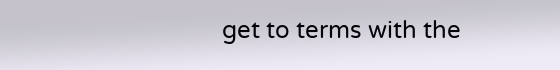get to terms with the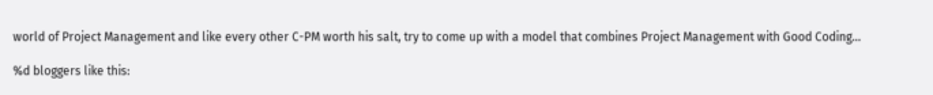world of Project Management and like every other C-PM worth his salt, try to come up with a model that combines Project Management with Good Coding…

%d bloggers like this: